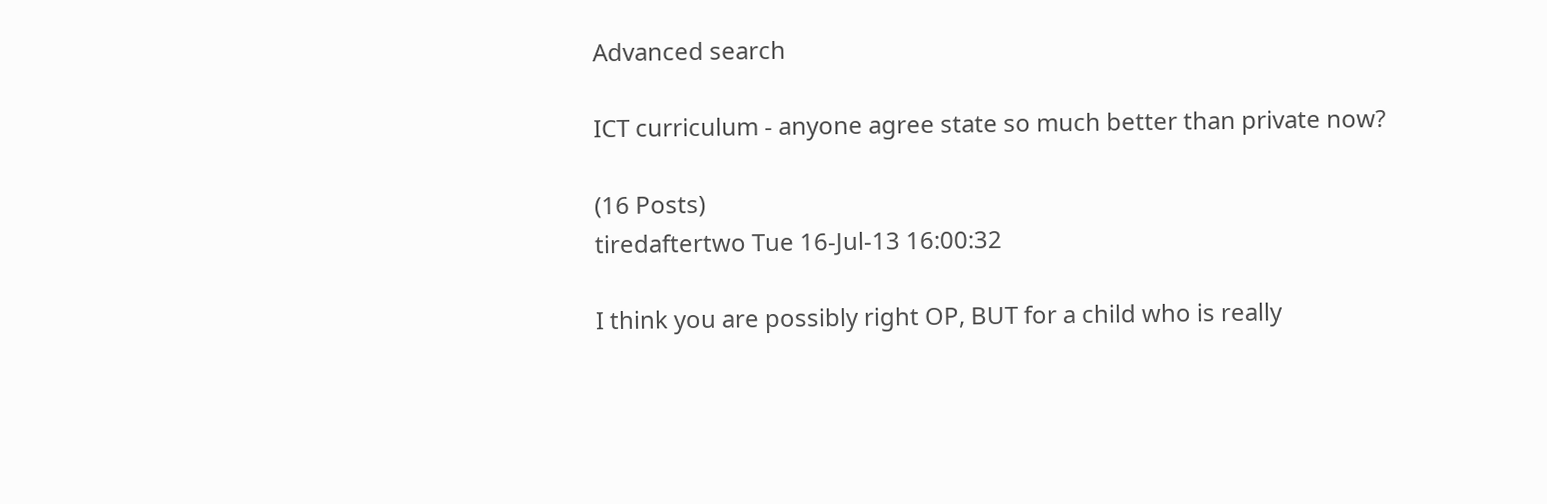Advanced search

ICT curriculum - anyone agree state so much better than private now?

(16 Posts)
tiredaftertwo Tue 16-Jul-13 16:00:32

I think you are possibly right OP, BUT for a child who is really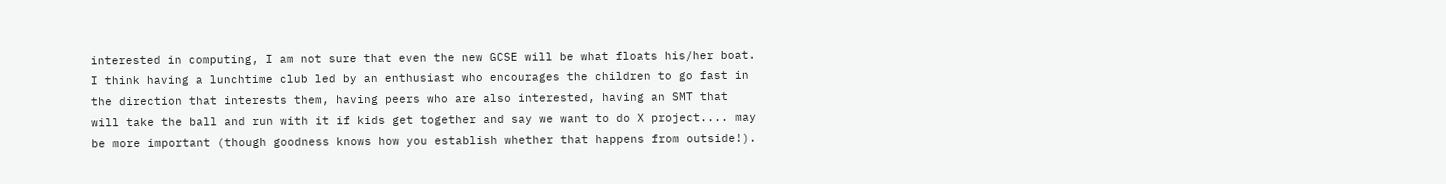interested in computing, I am not sure that even the new GCSE will be what floats his/her boat. I think having a lunchtime club led by an enthusiast who encourages the children to go fast in the direction that interests them, having peers who are also interested, having an SMT that will take the ball and run with it if kids get together and say we want to do X project.... may be more important (though goodness knows how you establish whether that happens from outside!).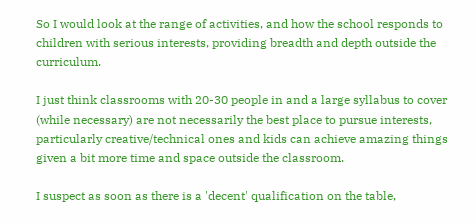So I would look at the range of activities, and how the school responds to children with serious interests, providing breadth and depth outside the curriculum.

I just think classrooms with 20-30 people in and a large syllabus to cover (while necessary) are not necessarily the best place to pursue interests, particularly creative/technical ones and kids can achieve amazing things given a bit more time and space outside the classroom.

I suspect as soon as there is a 'decent' qualification on the table,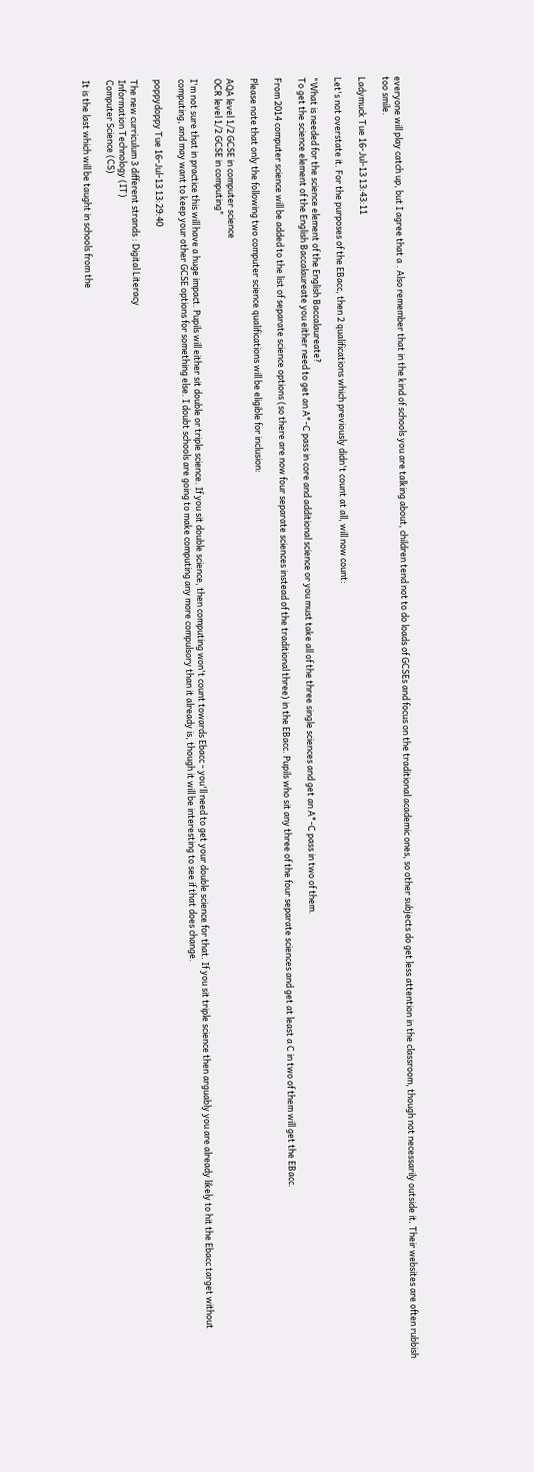everyone will play catch up, but I agree that a . Also remember that in the kind of schools you are talking about, children tend not to do loads of GCSEs and focus on the traditional academic ones, so other subjects do get less attention in the classroom, though not necessarily outside it. Their websites are often rubbish too smile.

Ladymuck Tue 16-Jul-13 13:43:11

Let's not overstate it. For the purposes of the EBacc, then 2 qualifications which previously didn't count at all, will now count:

"What is needed for the science element of the English Baccalaureate?
To get the science element of the English Baccalaureate you either need to get an A*-C pass in core and additional science or you must take all of the three single sciences and get an A*-C pass in two of them.

From 2014 computer science will be added to the list of separate science options (so there are now four separate sciences instead of the traditional three) in the EBacc. Pupils who sit any three of the four separate sciences and get at least a C in two of them will get the EBacc.

Please note that only the following two computer science qualifications will be eligible for inclusion:

AQA level 1/2 GCSE in computer science
OCR level 1/2 GCSE in computing"

I'm not sure that in practice this will have a huge impact. Pupils will either sit double or triple science. If you sit double science, then computing won't count towards Ebacc - you'll need to get your double science for that. If you sit triple science then arguably you are already likely to hit the Ebacc target without computing, and may want to keep your other GCSE options for something else. I doubt schools are going to make computing any more compulsory than it already is, though it will be interesting to see if that does change.

poppydoppy Tue 16-Jul-13 13:29:40

The new curriculum 3 different strands : Digital Literacy
Information Technology (IT)
Computer Science (CS)

It is the last which will be taught in schools from the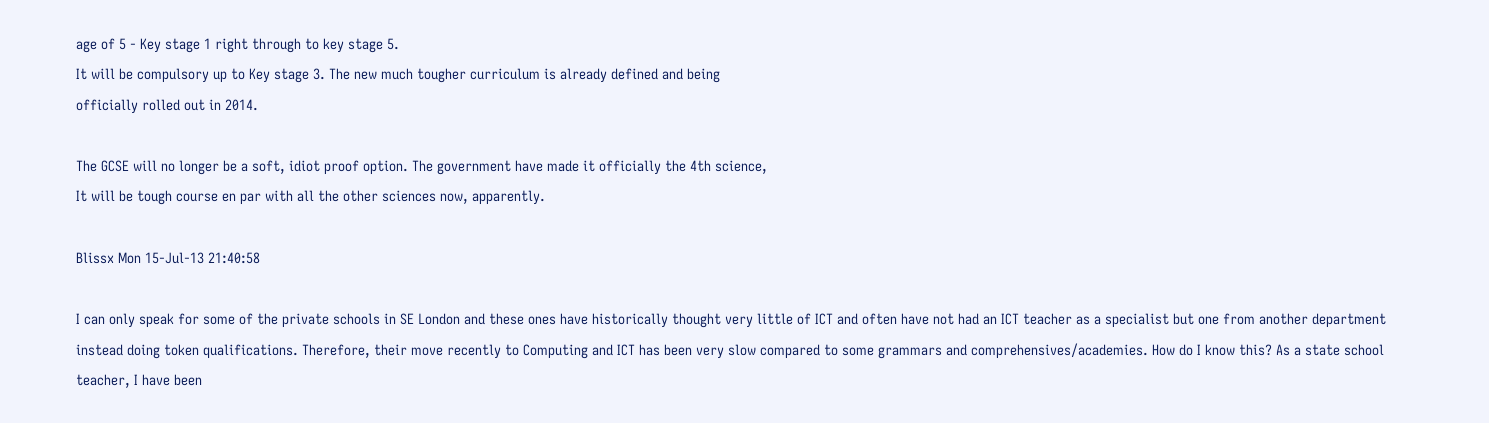age of 5 - Key stage 1 right through to key stage 5.
It will be compulsory up to Key stage 3. The new much tougher curriculum is already defined and being
officially rolled out in 2014.

The GCSE will no longer be a soft, idiot proof option. The government have made it officially the 4th science,
It will be tough course en par with all the other sciences now, apparently.

Blissx Mon 15-Jul-13 21:40:58

I can only speak for some of the private schools in SE London and these ones have historically thought very little of ICT and often have not had an ICT teacher as a specialist but one from another department instead doing token qualifications. Therefore, their move recently to Computing and ICT has been very slow compared to some grammars and comprehensives/academies. How do I know this? As a state school teacher, I have been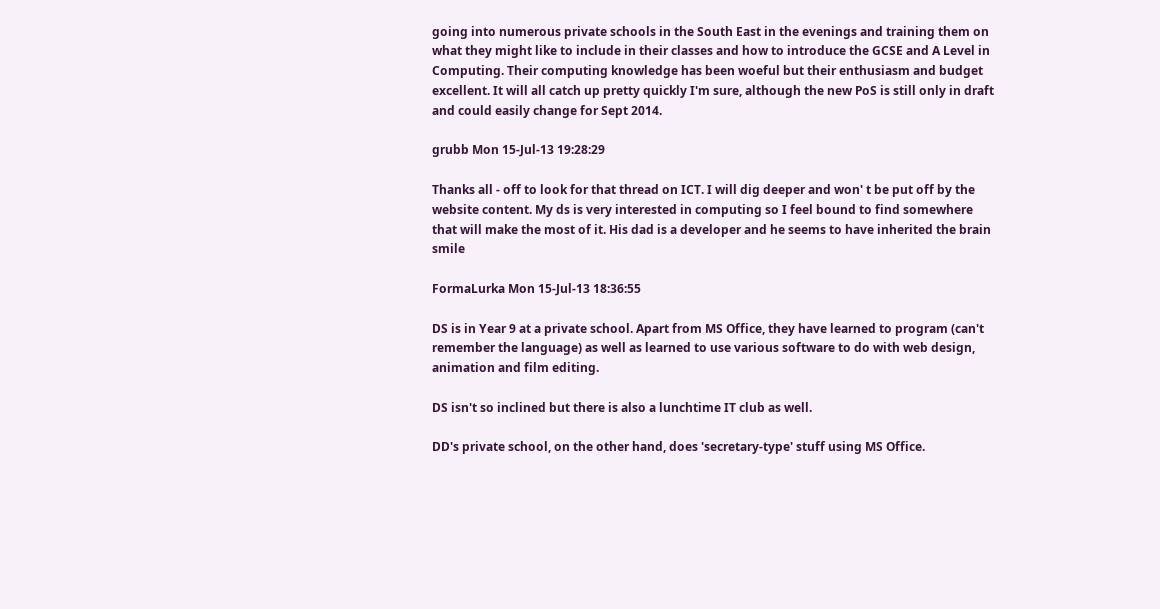going into numerous private schools in the South East in the evenings and training them on what they might like to include in their classes and how to introduce the GCSE and A Level in Computing. Their computing knowledge has been woeful but their enthusiasm and budget excellent. It will all catch up pretty quickly I'm sure, although the new PoS is still only in draft and could easily change for Sept 2014.

grubb Mon 15-Jul-13 19:28:29

Thanks all - off to look for that thread on ICT. I will dig deeper and won' t be put off by the website content. My ds is very interested in computing so I feel bound to find somewhere that will make the most of it. His dad is a developer and he seems to have inherited the brain smile

FormaLurka Mon 15-Jul-13 18:36:55

DS is in Year 9 at a private school. Apart from MS Office, they have learned to program (can't remember the language) as well as learned to use various software to do with web design, animation and film editing.

DS isn't so inclined but there is also a lunchtime IT club as well.

DD's private school, on the other hand, does 'secretary-type' stuff using MS Office.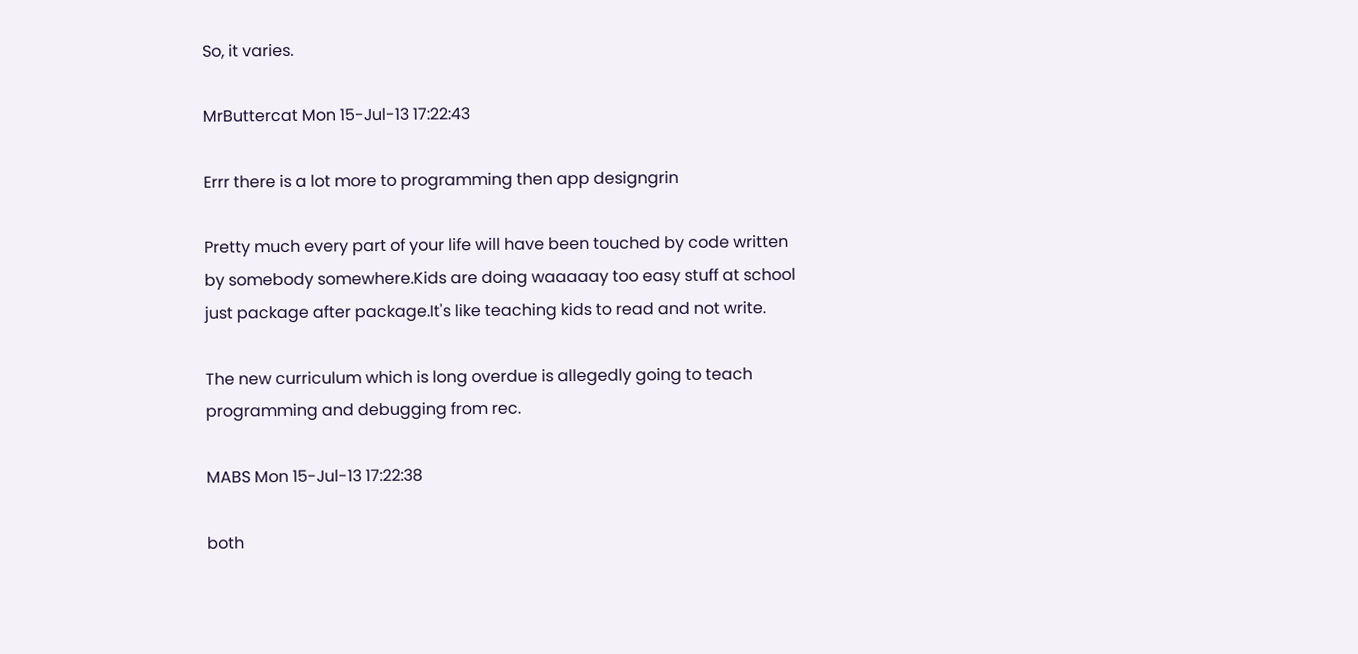So, it varies.

MrButtercat Mon 15-Jul-13 17:22:43

Errr there is a lot more to programming then app designgrin

Pretty much every part of your life will have been touched by code written by somebody somewhere.Kids are doing waaaaay too easy stuff at school just package after package.It's like teaching kids to read and not write.

The new curriculum which is long overdue is allegedly going to teach programming and debugging from rec.

MABS Mon 15-Jul-13 17:22:38

both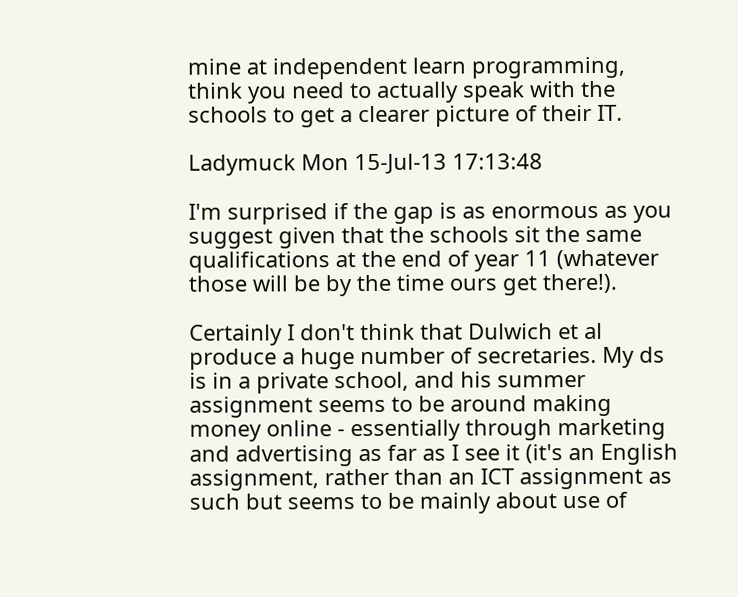mine at independent learn programming, think you need to actually speak with the schools to get a clearer picture of their IT.

Ladymuck Mon 15-Jul-13 17:13:48

I'm surprised if the gap is as enormous as you suggest given that the schools sit the same qualifications at the end of year 11 (whatever those will be by the time ours get there!).

Certainly I don't think that Dulwich et al produce a huge number of secretaries. My ds is in a private school, and his summer assignment seems to be around making money online - essentially through marketing and advertising as far as I see it (it's an English assignment, rather than an ICT assignment as such but seems to be mainly about use of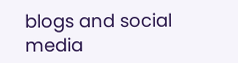blogs and social media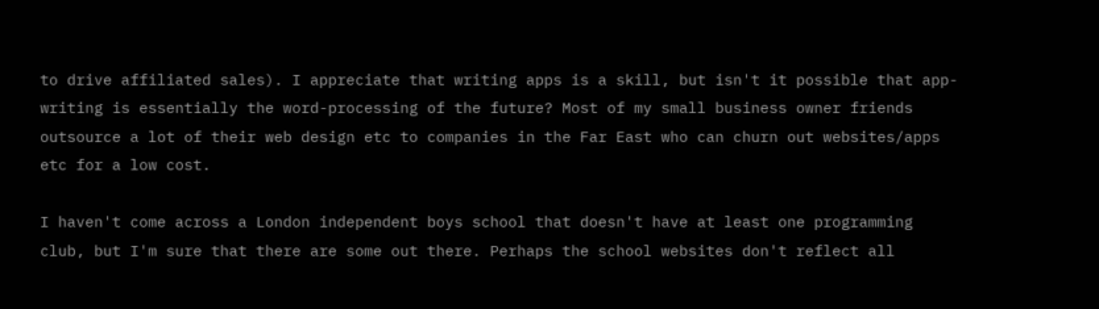to drive affiliated sales). I appreciate that writing apps is a skill, but isn't it possible that app-writing is essentially the word-processing of the future? Most of my small business owner friends outsource a lot of their web design etc to companies in the Far East who can churn out websites/apps etc for a low cost.

I haven't come across a London independent boys school that doesn't have at least one programming club, but I'm sure that there are some out there. Perhaps the school websites don't reflect all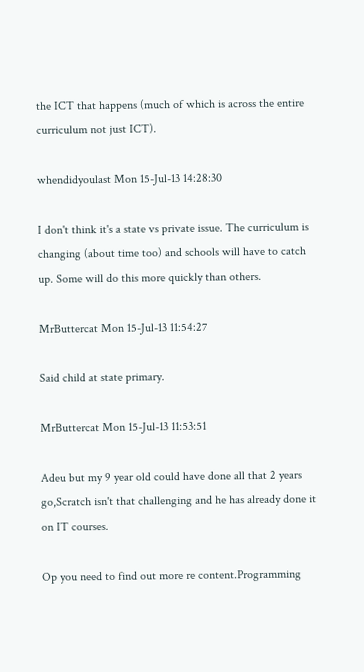the ICT that happens (much of which is across the entire curriculum not just ICT).

whendidyoulast Mon 15-Jul-13 14:28:30

I don't think it's a state vs private issue. The curriculum is changing (about time too) and schools will have to catch up. Some will do this more quickly than others.

MrButtercat Mon 15-Jul-13 11:54:27

Said child at state primary.

MrButtercat Mon 15-Jul-13 11:53:51

Adeu but my 9 year old could have done all that 2 years go,Scratch isn't that challenging and he has already done it on IT courses.

Op you need to find out more re content.Programming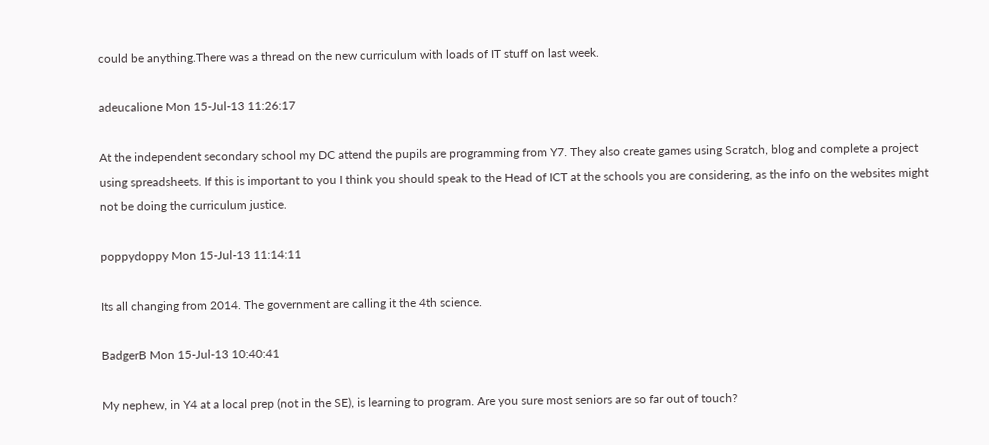could be anything.There was a thread on the new curriculum with loads of IT stuff on last week.

adeucalione Mon 15-Jul-13 11:26:17

At the independent secondary school my DC attend the pupils are programming from Y7. They also create games using Scratch, blog and complete a project using spreadsheets. If this is important to you I think you should speak to the Head of ICT at the schools you are considering, as the info on the websites might not be doing the curriculum justice.

poppydoppy Mon 15-Jul-13 11:14:11

Its all changing from 2014. The government are calling it the 4th science.

BadgerB Mon 15-Jul-13 10:40:41

My nephew, in Y4 at a local prep (not in the SE), is learning to program. Are you sure most seniors are so far out of touch?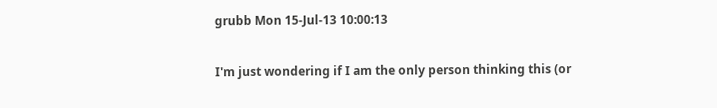grubb Mon 15-Jul-13 10:00:13

I'm just wondering if I am the only person thinking this (or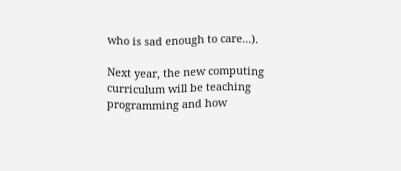who is sad enough to care...).

Next year, the new computing curriculum will be teaching programming and how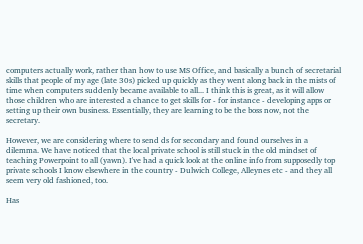computers actually work, rather than how to use MS Office, and basically a bunch of secretarial skills that people of my age (late 30s) picked up quickly as they went along back in the mists of time when computers suddenly became available to all... I think this is great, as it will allow those children who are interested a chance to get skills for - for instance - developing apps or setting up their own business. Essentially, they are learning to be the boss now, not the secretary.

However, we are considering where to send ds for secondary and found ourselves in a dilemma. We have noticed that the local private school is still stuck in the old mindset of teaching Powerpoint to all (yawn). I've had a quick look at the online info from supposedly top private schools I know elsewhere in the country - Dulwich College, Alleynes etc - and they all seem very old fashioned, too.

Has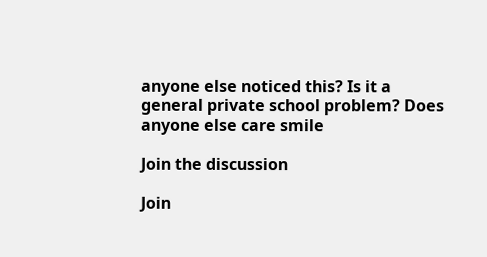anyone else noticed this? Is it a general private school problem? Does anyone else care smile

Join the discussion

Join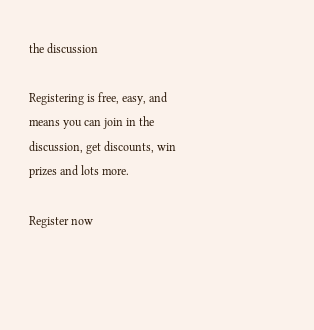the discussion

Registering is free, easy, and means you can join in the discussion, get discounts, win prizes and lots more.

Register now